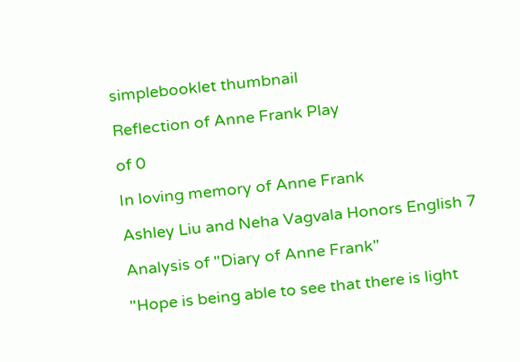simplebooklet thumbnail

Reflection of Anne Frank Play

of 0

In loving memory of Anne Frank

Ashley Liu and Neha Vagvala Honors English 7

Analysis of "Diary of Anne Frank"

"Hope is being able to see that there is light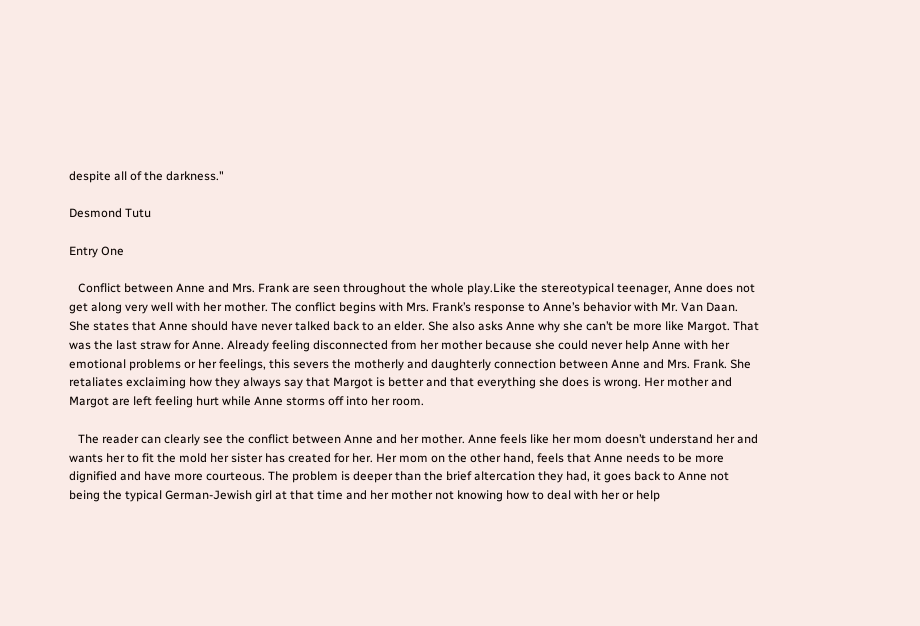despite all of the darkness."

Desmond Tutu

Entry One

   Conflict between Anne and Mrs. Frank are seen throughout the whole play.Like the stereotypical teenager, Anne does not get along very well with her mother. The conflict begins with Mrs. Frank’s response to Anne’s behavior with Mr. Van Daan. She states that Anne should have never talked back to an elder. She also asks Anne why she can’t be more like Margot. That was the last straw for Anne. Already feeling disconnected from her mother because she could never help Anne with her emotional problems or her feelings, this severs the motherly and daughterly connection between Anne and Mrs. Frank. She retaliates exclaiming how they always say that Margot is better and that everything she does is wrong. Her mother and Margot are left feeling hurt while Anne storms off into her room.

   The reader can clearly see the conflict between Anne and her mother. Anne feels like her mom doesn’t understand her and wants her to fit the mold her sister has created for her. Her mom on the other hand, feels that Anne needs to be more dignified and have more courteous. The problem is deeper than the brief altercation they had, it goes back to Anne not being the typical German-Jewish girl at that time and her mother not knowing how to deal with her or help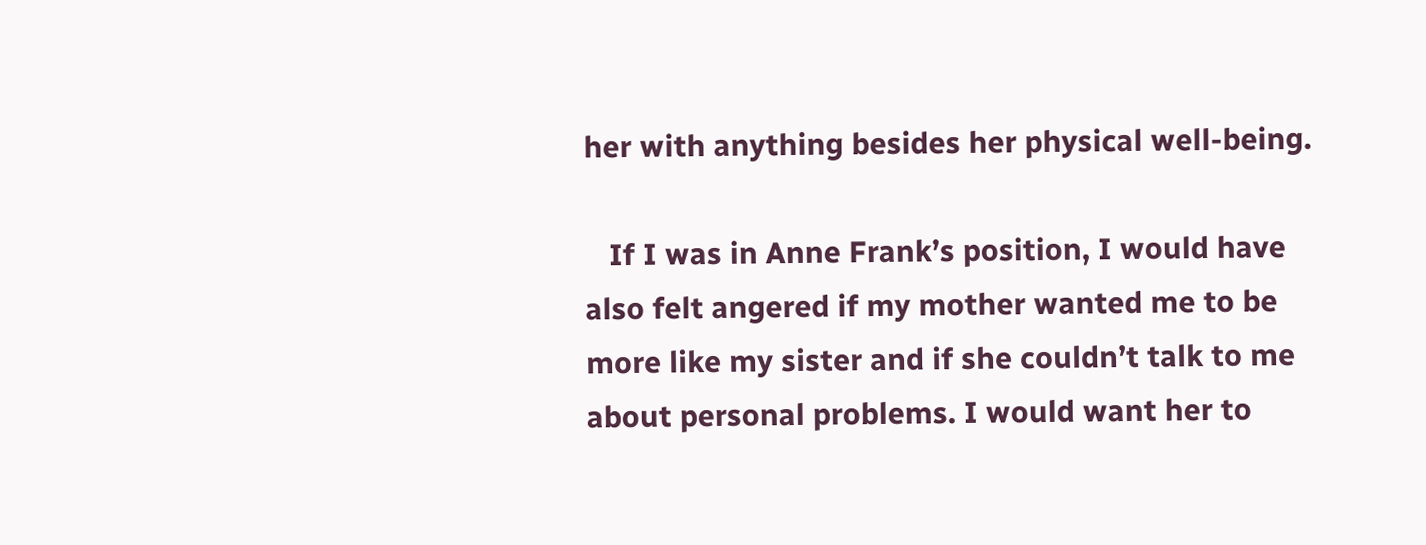her with anything besides her physical well-being.

   If I was in Anne Frank’s position, I would have also felt angered if my mother wanted me to be more like my sister and if she couldn’t talk to me about personal problems. I would want her to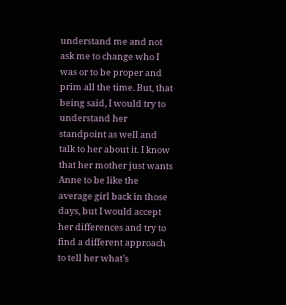understand me and not ask me to change who I was or to be proper and prim all the time. But, that being said, I would try to understand her standpoint as well and talk to her about it. I know that her mother just wants Anne to be like the average girl back in those days, but I would accept her differences and try to find a different approach to tell her what’s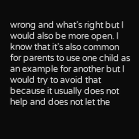wrong and what’s right but I would also be more open. I know that it’s also common for parents to use one child as an example for another but I would try to avoid that because it usually does not help and does not let the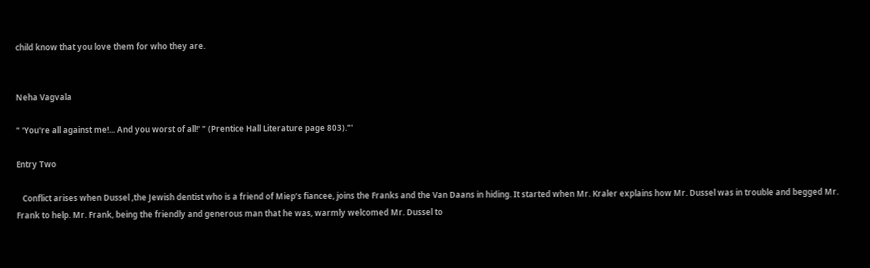child know that you love them for who they are.


Neha Vagvala

" 'You're all against me!... And you worst of all!' " (Prentice Hall Literature page 803)."'

Entry Two

   Conflict arises when Dussel ,the Jewish dentist who is a friend of Miep’s fiancee, joins the Franks and the Van Daans in hiding. It started when Mr. Kraler explains how Mr. Dussel was in trouble and begged Mr. Frank to help. Mr. Frank, being the friendly and generous man that he was, warmly welcomed Mr. Dussel to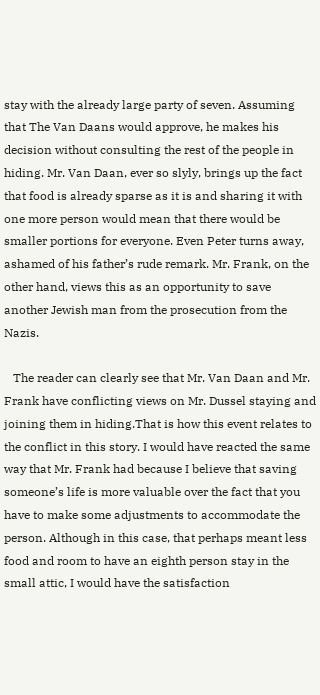stay with the already large party of seven. Assuming that The Van Daans would approve, he makes his decision without consulting the rest of the people in hiding. Mr. Van Daan, ever so slyly, brings up the fact that food is already sparse as it is and sharing it with one more person would mean that there would be smaller portions for everyone. Even Peter turns away, ashamed of his father’s rude remark. Mr. Frank, on the other hand, views this as an opportunity to save another Jewish man from the prosecution from the Nazis.

   The reader can clearly see that Mr. Van Daan and Mr. Frank have conflicting views on Mr. Dussel staying and joining them in hiding.That is how this event relates to the conflict in this story. I would have reacted the same way that Mr. Frank had because I believe that saving someone’s life is more valuable over the fact that you have to make some adjustments to accommodate the person. Although in this case, that perhaps meant less food and room to have an eighth person stay in the small attic, I would have the satisfaction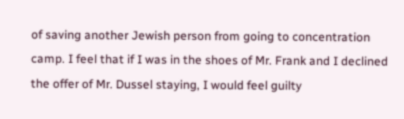of saving another Jewish person from going to concentration camp. I feel that if I was in the shoes of Mr. Frank and I declined the offer of Mr. Dussel staying, I would feel guilty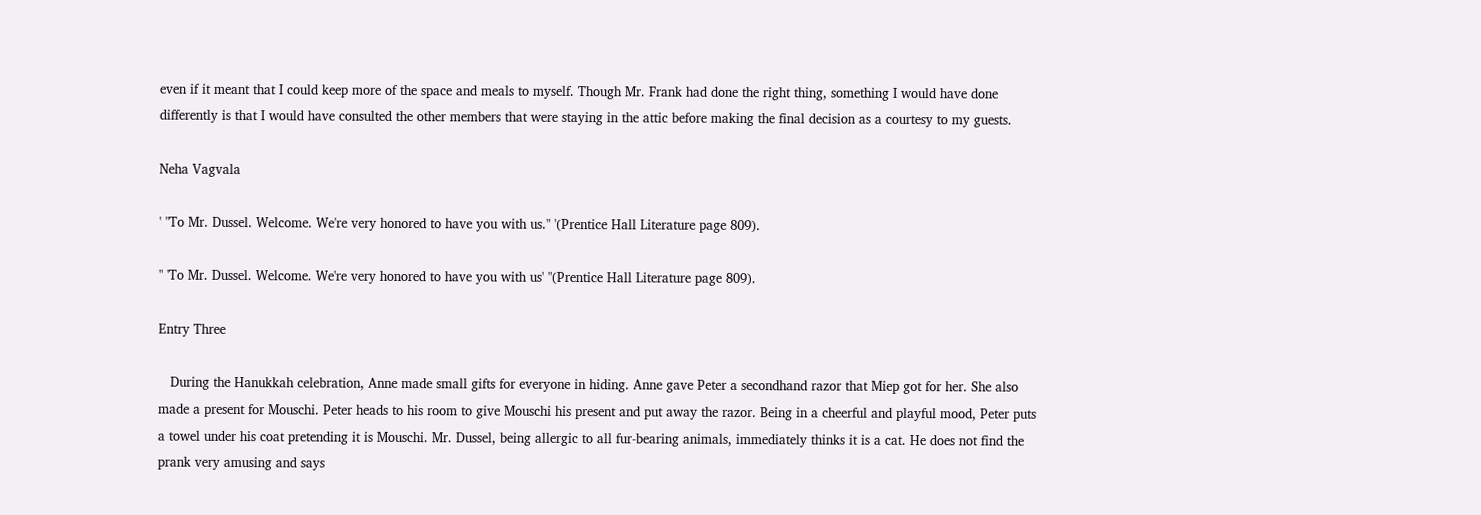even if it meant that I could keep more of the space and meals to myself. Though Mr. Frank had done the right thing, something I would have done differently is that I would have consulted the other members that were staying in the attic before making the final decision as a courtesy to my guests.

Neha Vagvala

' "To Mr. Dussel. Welcome. We're very honored to have you with us." '(Prentice Hall Literature page 809).

" 'To Mr. Dussel. Welcome. We're very honored to have you with us' "(Prentice Hall Literature page 809).

Entry Three

   During the Hanukkah celebration, Anne made small gifts for everyone in hiding. Anne gave Peter a secondhand razor that Miep got for her. She also made a present for Mouschi. Peter heads to his room to give Mouschi his present and put away the razor. Being in a cheerful and playful mood, Peter puts a towel under his coat pretending it is Mouschi. Mr. Dussel, being allergic to all fur-bearing animals, immediately thinks it is a cat. He does not find the prank very amusing and says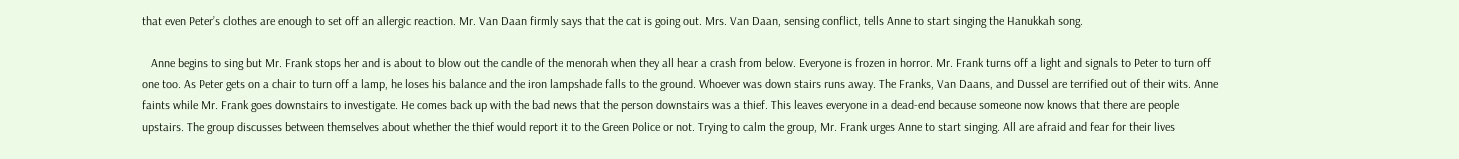that even Peter’s clothes are enough to set off an allergic reaction. Mr. Van Daan firmly says that the cat is going out. Mrs. Van Daan, sensing conflict, tells Anne to start singing the Hanukkah song.

   Anne begins to sing but Mr. Frank stops her and is about to blow out the candle of the menorah when they all hear a crash from below. Everyone is frozen in horror. Mr. Frank turns off a light and signals to Peter to turn off one too. As Peter gets on a chair to turn off a lamp, he loses his balance and the iron lampshade falls to the ground. Whoever was down stairs runs away. The Franks, Van Daans, and Dussel are terrified out of their wits. Anne faints while Mr. Frank goes downstairs to investigate. He comes back up with the bad news that the person downstairs was a thief. This leaves everyone in a dead-end because someone now knows that there are people upstairs. The group discusses between themselves about whether the thief would report it to the Green Police or not. Trying to calm the group, Mr. Frank urges Anne to start singing. All are afraid and fear for their lives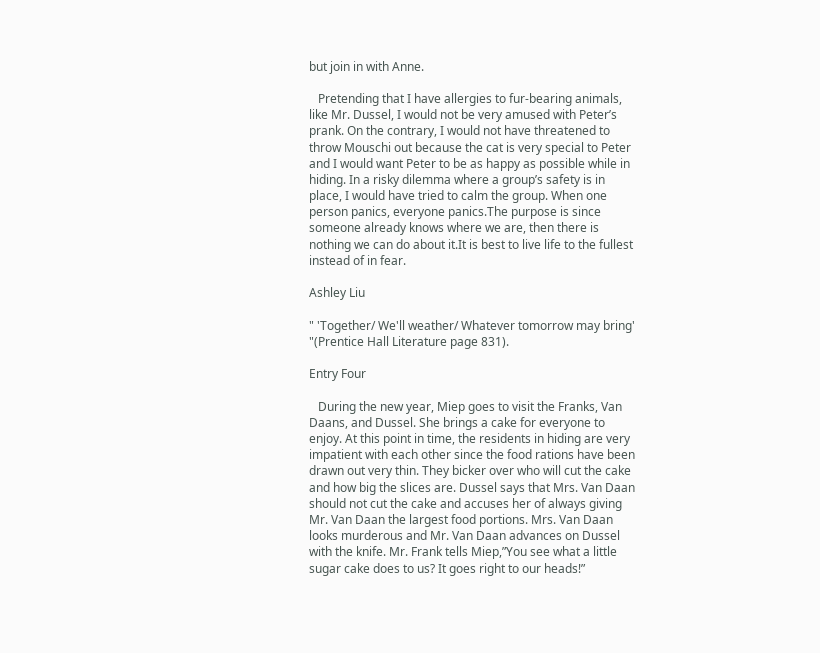but join in with Anne.

   Pretending that I have allergies to fur-bearing animals, like Mr. Dussel, I would not be very amused with Peter’s prank. On the contrary, I would not have threatened to throw Mouschi out because the cat is very special to Peter and I would want Peter to be as happy as possible while in hiding. In a risky dilemma where a group’s safety is in place, I would have tried to calm the group. When one person panics, everyone panics.The purpose is since someone already knows where we are, then there is nothing we can do about it.It is best to live life to the fullest instead of in fear.

Ashley Liu

" 'Together/ We'll weather/ Whatever tomorrow may bring' "(Prentice Hall Literature page 831).

Entry Four

   During the new year, Miep goes to visit the Franks, Van Daans, and Dussel. She brings a cake for everyone to enjoy. At this point in time, the residents in hiding are very impatient with each other since the food rations have been drawn out very thin. They bicker over who will cut the cake and how big the slices are. Dussel says that Mrs. Van Daan should not cut the cake and accuses her of always giving Mr. Van Daan the largest food portions. Mrs. Van Daan looks murderous and Mr. Van Daan advances on Dussel with the knife. Mr. Frank tells Miep,”You see what a little sugar cake does to us? It goes right to our heads!”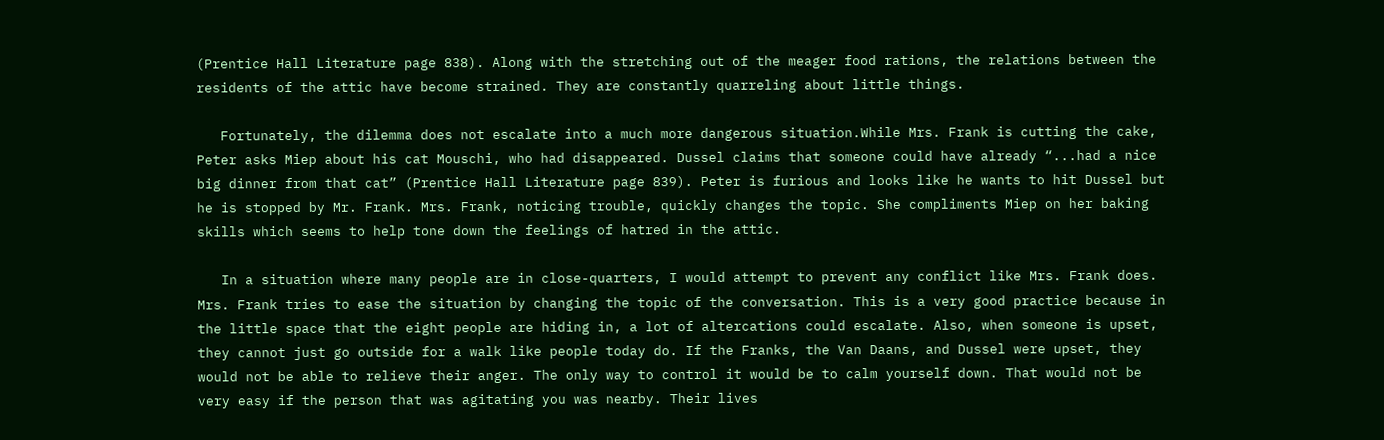(Prentice Hall Literature page 838). Along with the stretching out of the meager food rations, the relations between the residents of the attic have become strained. They are constantly quarreling about little things.

   Fortunately, the dilemma does not escalate into a much more dangerous situation.While Mrs. Frank is cutting the cake, Peter asks Miep about his cat Mouschi, who had disappeared. Dussel claims that someone could have already “...had a nice big dinner from that cat” (Prentice Hall Literature page 839). Peter is furious and looks like he wants to hit Dussel but he is stopped by Mr. Frank. Mrs. Frank, noticing trouble, quickly changes the topic. She compliments Miep on her baking skills which seems to help tone down the feelings of hatred in the attic.

   In a situation where many people are in close-quarters, I would attempt to prevent any conflict like Mrs. Frank does. Mrs. Frank tries to ease the situation by changing the topic of the conversation. This is a very good practice because in the little space that the eight people are hiding in, a lot of altercations could escalate. Also, when someone is upset, they cannot just go outside for a walk like people today do. If the Franks, the Van Daans, and Dussel were upset, they would not be able to relieve their anger. The only way to control it would be to calm yourself down. That would not be very easy if the person that was agitating you was nearby. Their lives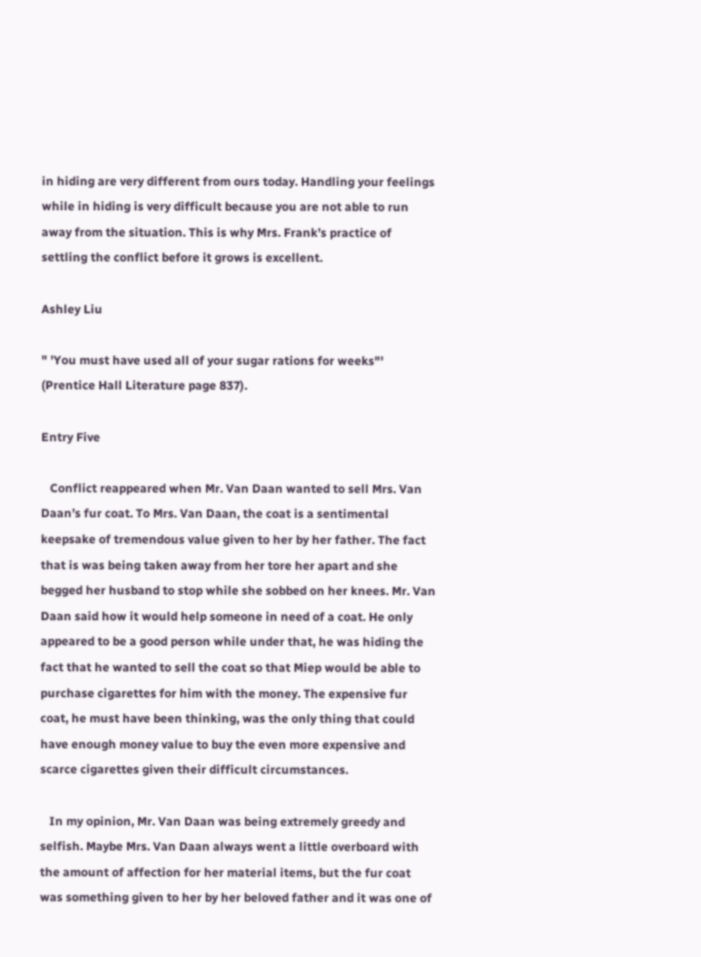in hiding are very different from ours today. Handling your feelings while in hiding is very difficult because you are not able to run away from the situation. This is why Mrs. Frank’s practice of settling the conflict before it grows is excellent.

Ashley Liu

" 'You must have used all of your sugar rations for weeks"' (Prentice Hall Literature page 837).

Entry Five

   Conflict reappeared when Mr. Van Daan wanted to sell Mrs. Van Daan’s fur coat. To Mrs. Van Daan, the coat is a sentimental keepsake of tremendous value given to her by her father. The fact that is was being taken away from her tore her apart and she begged her husband to stop while she sobbed on her knees. Mr. Van Daan said how it would help someone in need of a coat. He only appeared to be a good person while under that, he was hiding the fact that he wanted to sell the coat so that Miep would be able to purchase cigarettes for him with the money. The expensive fur coat, he must have been thinking, was the only thing that could have enough money value to buy the even more expensive and scarce cigarettes given their difficult circumstances.

   In my opinion, Mr. Van Daan was being extremely greedy and selfish. Maybe Mrs. Van Daan always went a little overboard with the amount of affection for her material items, but the fur coat was something given to her by her beloved father and it was one of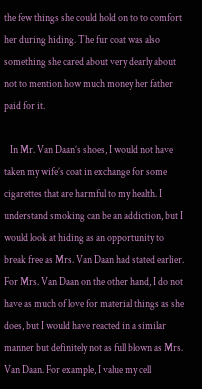the few things she could hold on to to comfort her during hiding. The fur coat was also something she cared about very dearly about not to mention how much money her father paid for it.

   In Mr. Van Daan’s shoes, I would not have taken my wife’s coat in exchange for some cigarettes that are harmful to my health. I understand smoking can be an addiction, but I would look at hiding as an opportunity to break free as Mrs. Van Daan had stated earlier. For Mrs. Van Daan on the other hand, I do not have as much of love for material things as she does, but I would have reacted in a similar manner but definitely not as full blown as Mrs. Van Daan. For example, I value my cell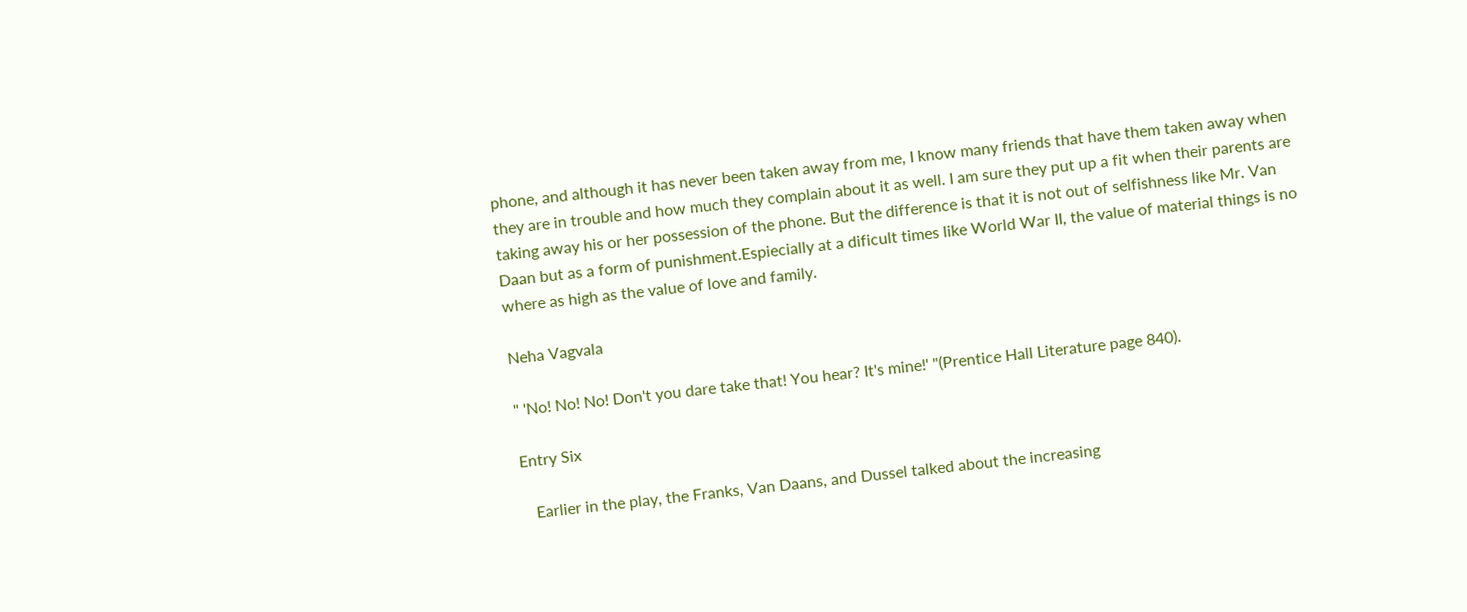phone, and although it has never been taken away from me, I know many friends that have them taken away when they are in trouble and how much they complain about it as well. I am sure they put up a fit when their parents are taking away his or her possession of the phone. But the difference is that it is not out of selfishness like Mr. Van Daan but as a form of punishment.Espiecially at a dificult times like World War II, the value of material things is no where as high as the value of love and family.

Neha Vagvala

" 'No! No! No! Don't you dare take that! You hear? It's mine!' "(Prentice Hall Literature page 840).

Entry Six

   Earlier in the play, the Franks, Van Daans, and Dussel talked about the increasing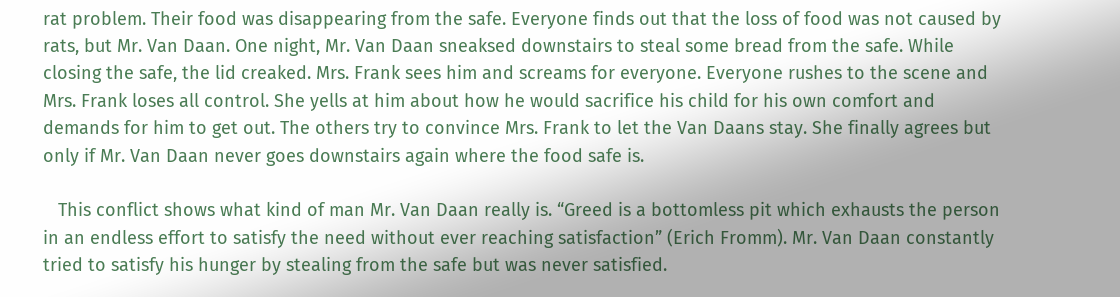rat problem. Their food was disappearing from the safe. Everyone finds out that the loss of food was not caused by rats, but Mr. Van Daan. One night, Mr. Van Daan sneaksed downstairs to steal some bread from the safe. While closing the safe, the lid creaked. Mrs. Frank sees him and screams for everyone. Everyone rushes to the scene and Mrs. Frank loses all control. She yells at him about how he would sacrifice his child for his own comfort and demands for him to get out. The others try to convince Mrs. Frank to let the Van Daans stay. She finally agrees but only if Mr. Van Daan never goes downstairs again where the food safe is.

   This conflict shows what kind of man Mr. Van Daan really is. “Greed is a bottomless pit which exhausts the person in an endless effort to satisfy the need without ever reaching satisfaction” (Erich Fromm). Mr. Van Daan constantly tried to satisfy his hunger by stealing from the safe but was never satisfied.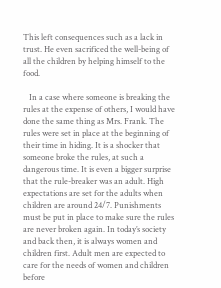This left consequences such as a lack in trust. He even sacrificed the well-being of all the children by helping himself to the food.

   In a case where someone is breaking the rules at the expense of others, I would have done the same thing as Mrs. Frank. The rules were set in place at the beginning of their time in hiding. It is a shocker that someone broke the rules, at such a dangerous time. It is even a bigger surprise that the rule-breaker was an adult. High expectations are set for the adults when children are around 24/7. Punishments must be put in place to make sure the rules are never broken again. In today’s society and back then, it is always women and children first. Adult men are expected to care for the needs of women and children before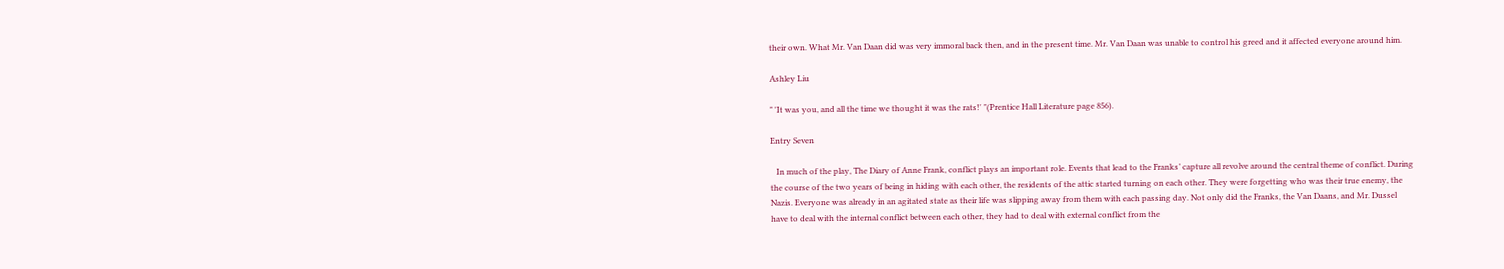their own. What Mr. Van Daan did was very immoral back then, and in the present time. Mr. Van Daan was unable to control his greed and it affected everyone around him.

Ashley Liu

" 'It was you, and all the time we thought it was the rats!' "(Prentice Hall Literature page 856).

Entry Seven

   In much of the play, The Diary of Anne Frank, conflict plays an important role. Events that lead to the Franks’ capture all revolve around the central theme of conflict. During the course of the two years of being in hiding with each other, the residents of the attic started turning on each other. They were forgetting who was their true enemy, the Nazis. Everyone was already in an agitated state as their life was slipping away from them with each passing day. Not only did the Franks, the Van Daans, and Mr. Dussel have to deal with the internal conflict between each other, they had to deal with external conflict from the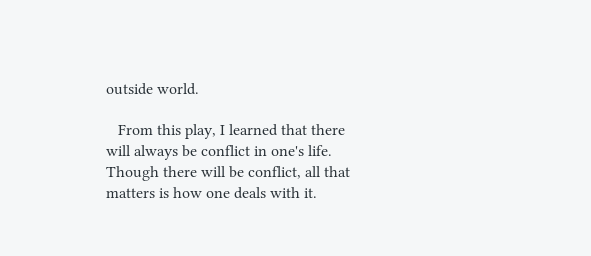outside world.

   From this play, I learned that there will always be conflict in one's life. Though there will be conflict, all that matters is how one deals with it.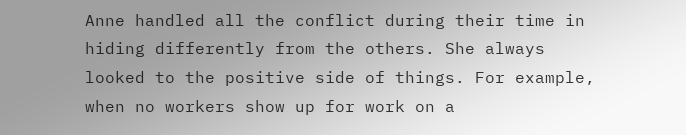Anne handled all the conflict during their time in hiding differently from the others. She always looked to the positive side of things. For example, when no workers show up for work on a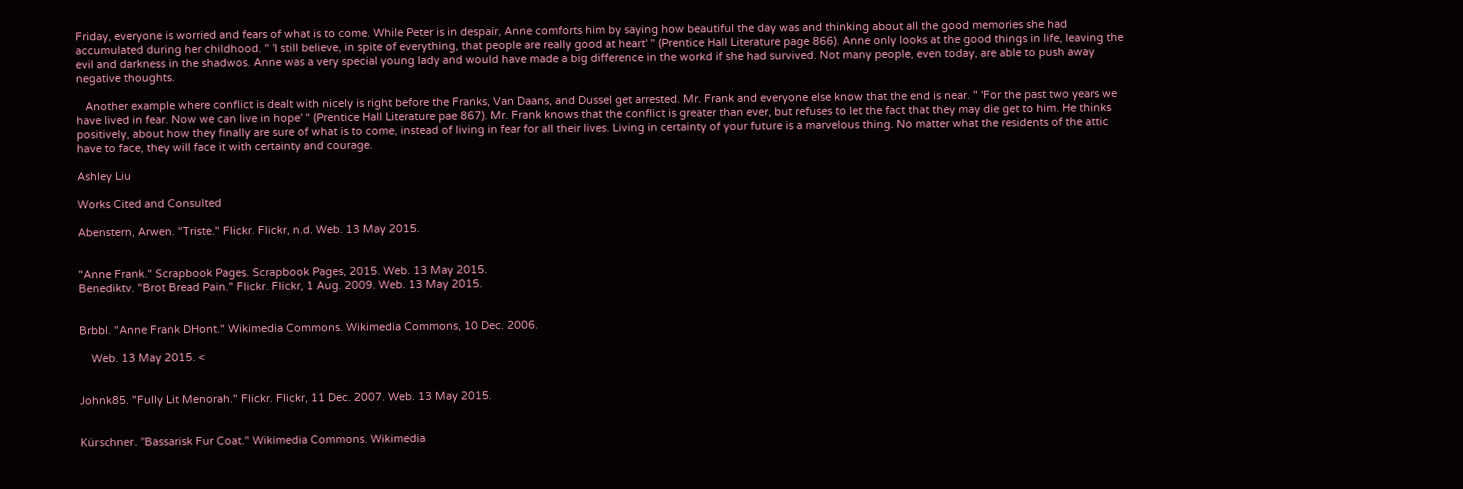Friday, everyone is worried and fears of what is to come. While Peter is in despair, Anne comforts him by saying how beautiful the day was and thinking about all the good memories she had accumulated during her childhood. " 'I still believe, in spite of everything, that people are really good at heart' " (Prentice Hall Literature page 866). Anne only looks at the good things in life, leaving the evil and darkness in the shadwos. Anne was a very special young lady and would have made a big difference in the workd if she had survived. Not many people, even today, are able to push away negative thoughts.

   Another example where conflict is dealt with nicely is right before the Franks, Van Daans, and Dussel get arrested. Mr. Frank and everyone else know that the end is near. " 'For the past two years we have lived in fear. Now we can live in hope' " (Prentice Hall Literature pae 867). Mr. Frank knows that the conflict is greater than ever, but refuses to let the fact that they may die get to him. He thinks positively, about how they finally are sure of what is to come, instead of living in fear for all their lives. Living in certainty of your future is a marvelous thing. No matter what the residents of the attic have to face, they will face it with certainty and courage.

Ashley Liu

Works Cited and Consulted

Abenstern, Arwen. "Triste." Flickr. Flickr, n.d. Web. 13 May 2015.


"Anne Frank." Scrapbook Pages. Scrapbook Pages, 2015. Web. 13 May 2015.
Benediktv. "Brot Bread Pain." Flickr. Flickr, 1 Aug. 2009. Web. 13 May 2015.


Brbbl. "Anne Frank DHont." Wikimedia Commons. Wikimedia Commons, 10 Dec. 2006.

    Web. 13 May 2015. <


Johnk85. "Fully Lit Menorah." Flickr. Flickr, 11 Dec. 2007. Web. 13 May 2015.


Kürschner. "Bassarisk Fur Coat." Wikimedia Commons. Wikimedia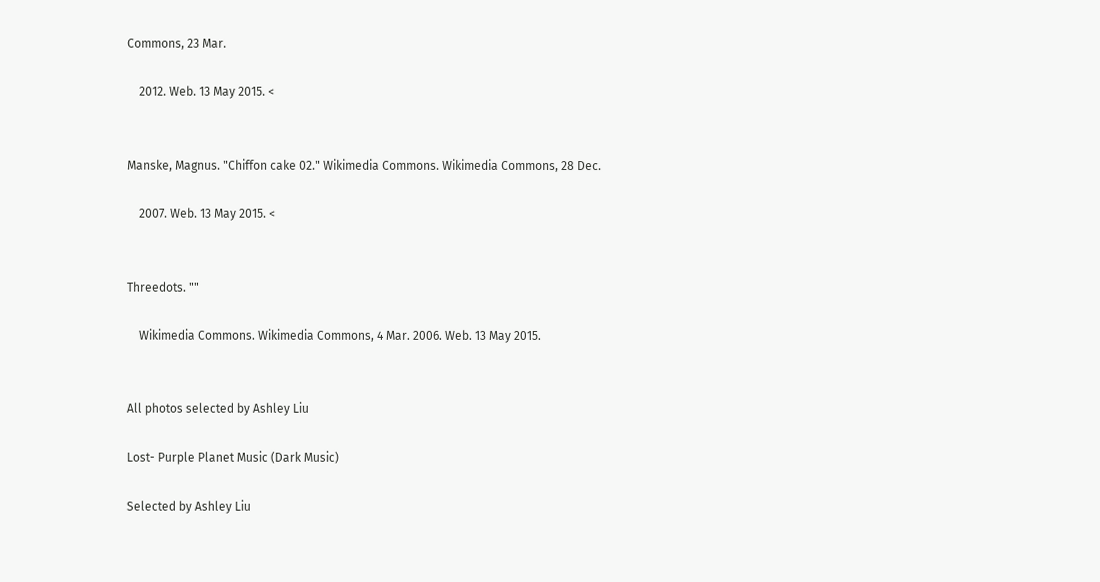Commons, 23 Mar.

    2012. Web. 13 May 2015. <


Manske, Magnus. "Chiffon cake 02." Wikimedia Commons. Wikimedia Commons, 28 Dec.

    2007. Web. 13 May 2015. <


Threedots. ""

    Wikimedia Commons. Wikimedia Commons, 4 Mar. 2006. Web. 13 May 2015.


All photos selected by Ashley Liu

Lost- Purple Planet Music (Dark Music)

Selected by Ashley Liu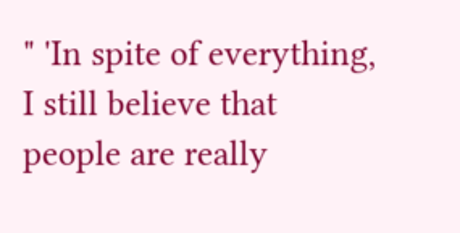" 'In spite of everything, I still believe that people are really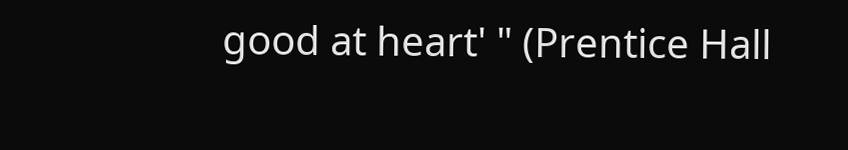good at heart' " (Prentice Hall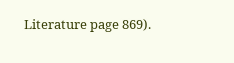Literature page 869).